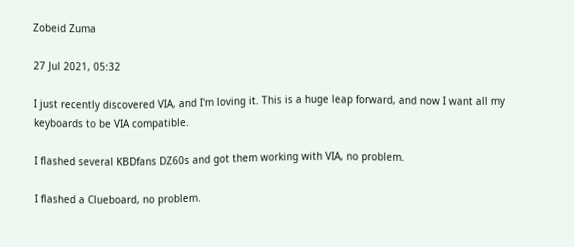Zobeid Zuma

27 Jul 2021, 05:32

I just recently discovered VIA, and I'm loving it. This is a huge leap forward, and now I want all my keyboards to be VIA compatible.

I flashed several KBDfans DZ60s and got them working with VIA, no problem.

I flashed a Clueboard, no problem.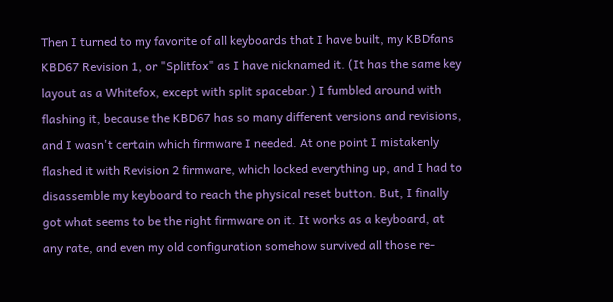Then I turned to my favorite of all keyboards that I have built, my KBDfans KBD67 Revision 1, or "Splitfox" as I have nicknamed it. (It has the same key layout as a Whitefox, except with split spacebar.) I fumbled around with flashing it, because the KBD67 has so many different versions and revisions, and I wasn't certain which firmware I needed. At one point I mistakenly flashed it with Revision 2 firmware, which locked everything up, and I had to disassemble my keyboard to reach the physical reset button. But, I finally got what seems to be the right firmware on it. It works as a keyboard, at any rate, and even my old configuration somehow survived all those re-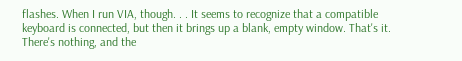flashes. When I run VIA, though. . . It seems to recognize that a compatible keyboard is connected, but then it brings up a blank, empty window. That's it. There's nothing, and the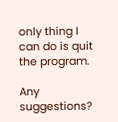only thing I can do is quit the program.

Any suggestions?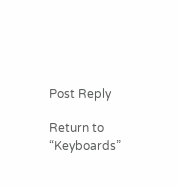Post Reply

Return to “Keyboards”